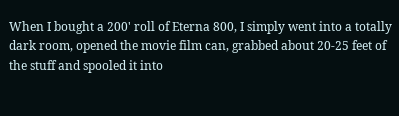When I bought a 200' roll of Eterna 800, I simply went into a totally dark room, opened the movie film can, grabbed about 20-25 feet of the stuff and spooled it into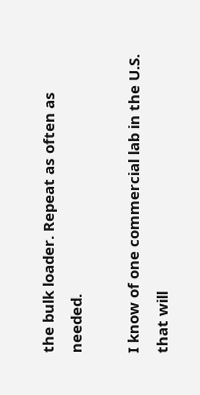the bulk loader. Repeat as often as needed.

I know of one commercial lab in the U.S. that will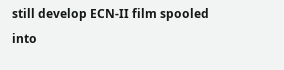still develop ECN-II film spooled into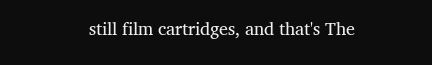still film cartridges, and that's The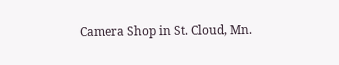Camera Shop in St. Cloud, Mn.